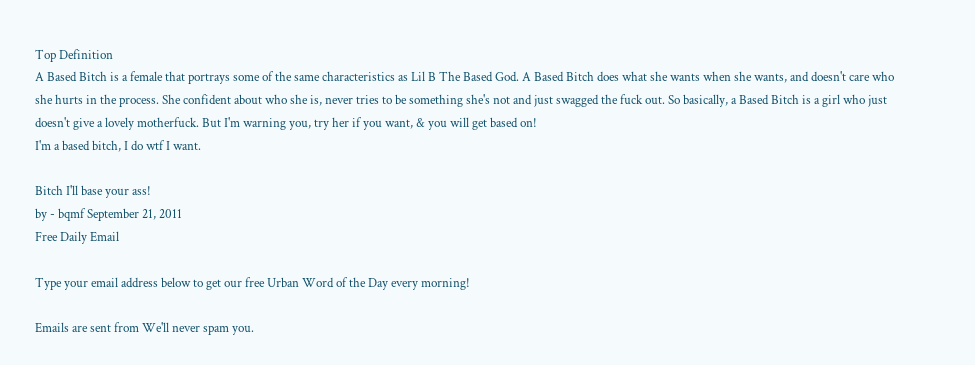Top Definition
A Based Bitch is a female that portrays some of the same characteristics as Lil B The Based God. A Based Bitch does what she wants when she wants, and doesn't care who she hurts in the process. She confident about who she is, never tries to be something she's not and just swagged the fuck out. So basically, a Based Bitch is a girl who just doesn't give a lovely motherfuck. But I'm warning you, try her if you want, & you will get based on!
I'm a based bitch, I do wtf I want.

Bitch I'll base your ass!
by - bqmf September 21, 2011
Free Daily Email

Type your email address below to get our free Urban Word of the Day every morning!

Emails are sent from We'll never spam you.